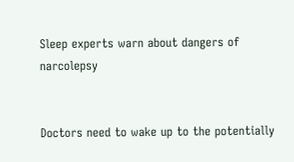Sleep experts warn about dangers of narcolepsy


Doctors need to wake up to the potentially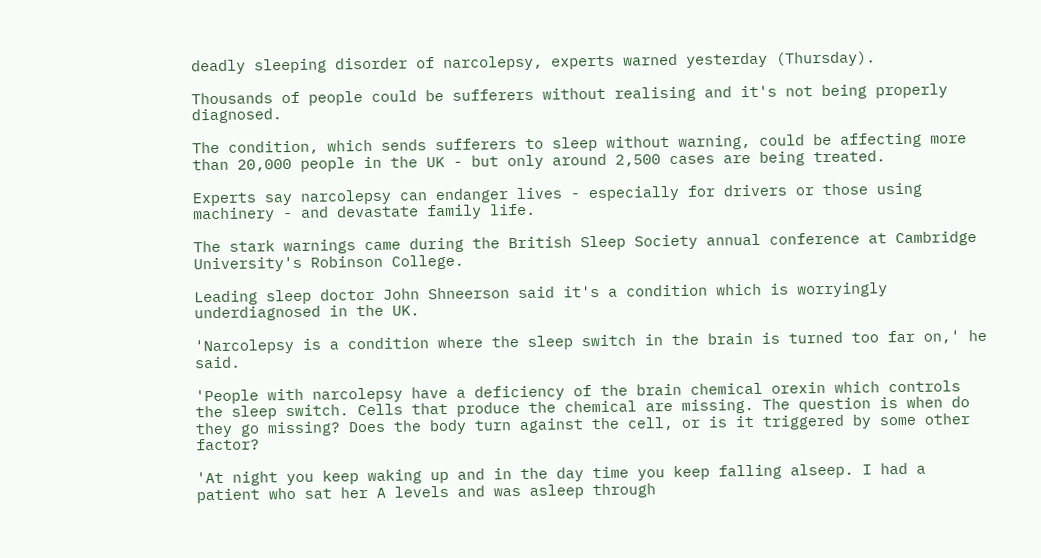deadly sleeping disorder of narcolepsy, experts warned yesterday (Thursday).

Thousands of people could be sufferers without realising and it's not being properly diagnosed.

The condition, which sends sufferers to sleep without warning, could be affecting more than 20,000 people in the UK - but only around 2,500 cases are being treated.

Experts say narcolepsy can endanger lives - especially for drivers or those using machinery - and devastate family life.

The stark warnings came during the British Sleep Society annual conference at Cambridge University's Robinson College.

Leading sleep doctor John Shneerson said it's a condition which is worryingly underdiagnosed in the UK.

'Narcolepsy is a condition where the sleep switch in the brain is turned too far on,' he said.

'People with narcolepsy have a deficiency of the brain chemical orexin which controls the sleep switch. Cells that produce the chemical are missing. The question is when do they go missing? Does the body turn against the cell, or is it triggered by some other factor?

'At night you keep waking up and in the day time you keep falling alseep. I had a patient who sat her A levels and was asleep through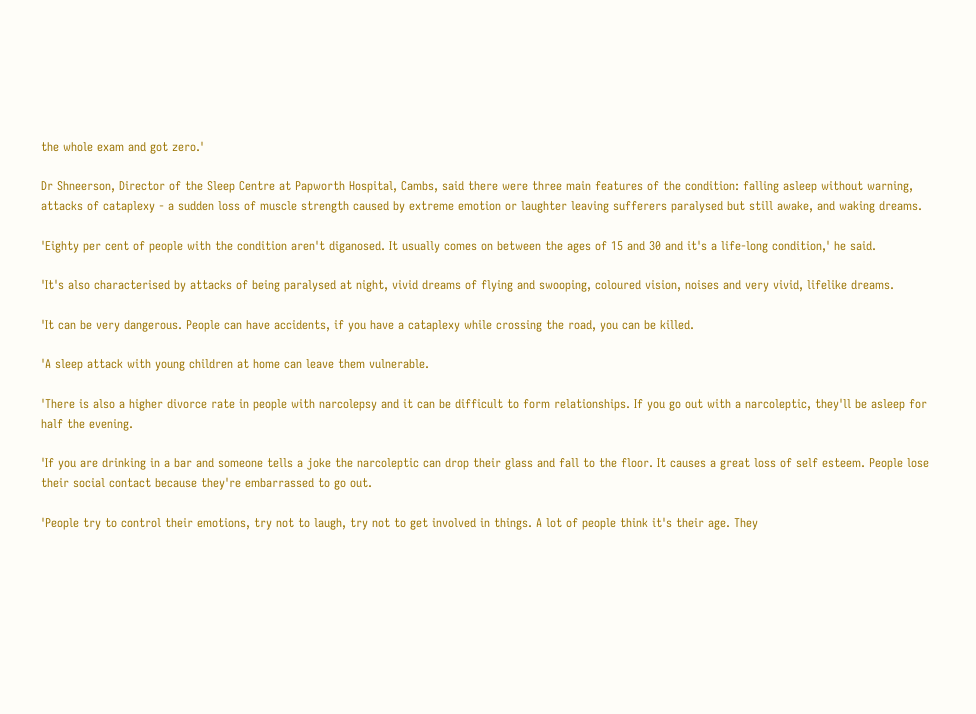the whole exam and got zero.'

Dr Shneerson, Director of the Sleep Centre at Papworth Hospital, Cambs, said there were three main features of the condition: falling asleep without warning, attacks of cataplexy - a sudden loss of muscle strength caused by extreme emotion or laughter leaving sufferers paralysed but still awake, and waking dreams.

'Eighty per cent of people with the condition aren't diganosed. It usually comes on between the ages of 15 and 30 and it's a life-long condition,' he said.

'It's also characterised by attacks of being paralysed at night, vivid dreams of flying and swooping, coloured vision, noises and very vivid, lifelike dreams.

'It can be very dangerous. People can have accidents, if you have a cataplexy while crossing the road, you can be killed.

'A sleep attack with young children at home can leave them vulnerable.

'There is also a higher divorce rate in people with narcolepsy and it can be difficult to form relationships. If you go out with a narcoleptic, they'll be asleep for half the evening.

'If you are drinking in a bar and someone tells a joke the narcoleptic can drop their glass and fall to the floor. It causes a great loss of self esteem. People lose their social contact because they're embarrassed to go out.

'People try to control their emotions, try not to laugh, try not to get involved in things. A lot of people think it's their age. They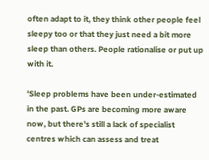often adapt to it, they think other people feel sleepy too or that they just need a bit more sleep than others. People rationalise or put up with it.

'Sleep problems have been under-estimated in the past. GPs are becoming more aware now, but there's still a lack of specialist centres which can assess and treat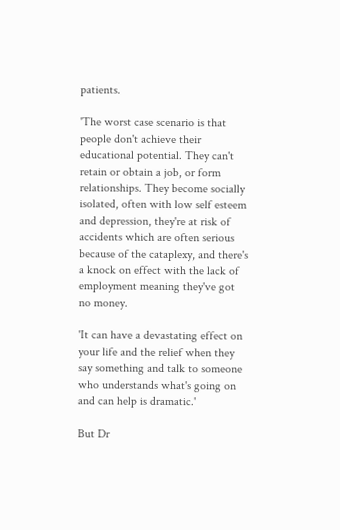patients.

'The worst case scenario is that people don't achieve their educational potential. They can't retain or obtain a job, or form relationships. They become socially isolated, often with low self esteem and depression, they're at risk of accidents which are often serious because of the cataplexy, and there's a knock on effect with the lack of employment meaning they've got no money.

'It can have a devastating effect on your life and the relief when they say something and talk to someone who understands what's going on and can help is dramatic.'

But Dr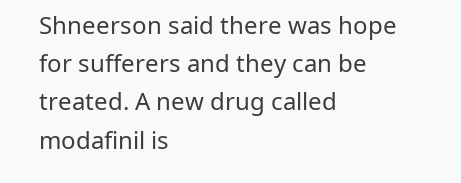Shneerson said there was hope for sufferers and they can be treated. A new drug called modafinil is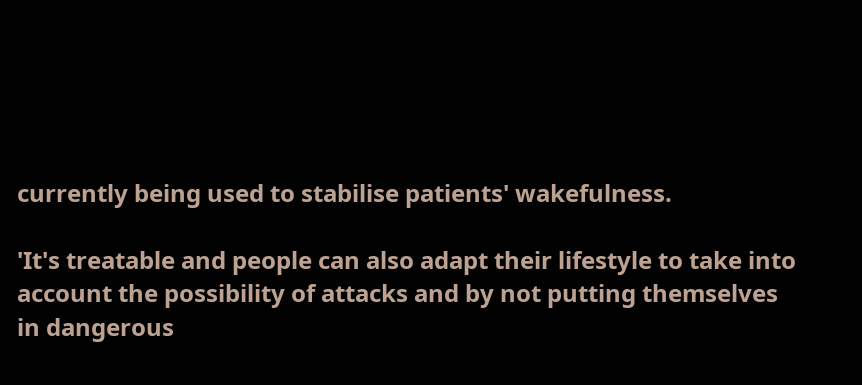currently being used to stabilise patients' wakefulness.

'It's treatable and people can also adapt their lifestyle to take into account the possibility of attacks and by not putting themselves in dangerous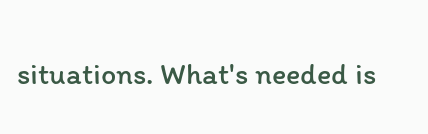situations. What's needed is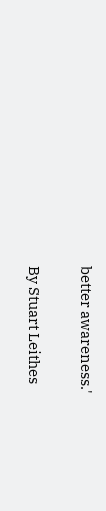better awareness.'

By Stuart Leithes